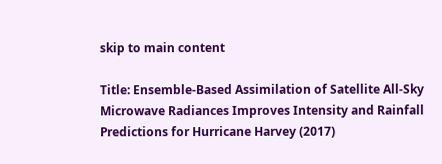skip to main content

Title: Ensemble‐Based Assimilation of Satellite All‐Sky Microwave Radiances Improves Intensity and Rainfall Predictions for Hurricane Harvey (2017)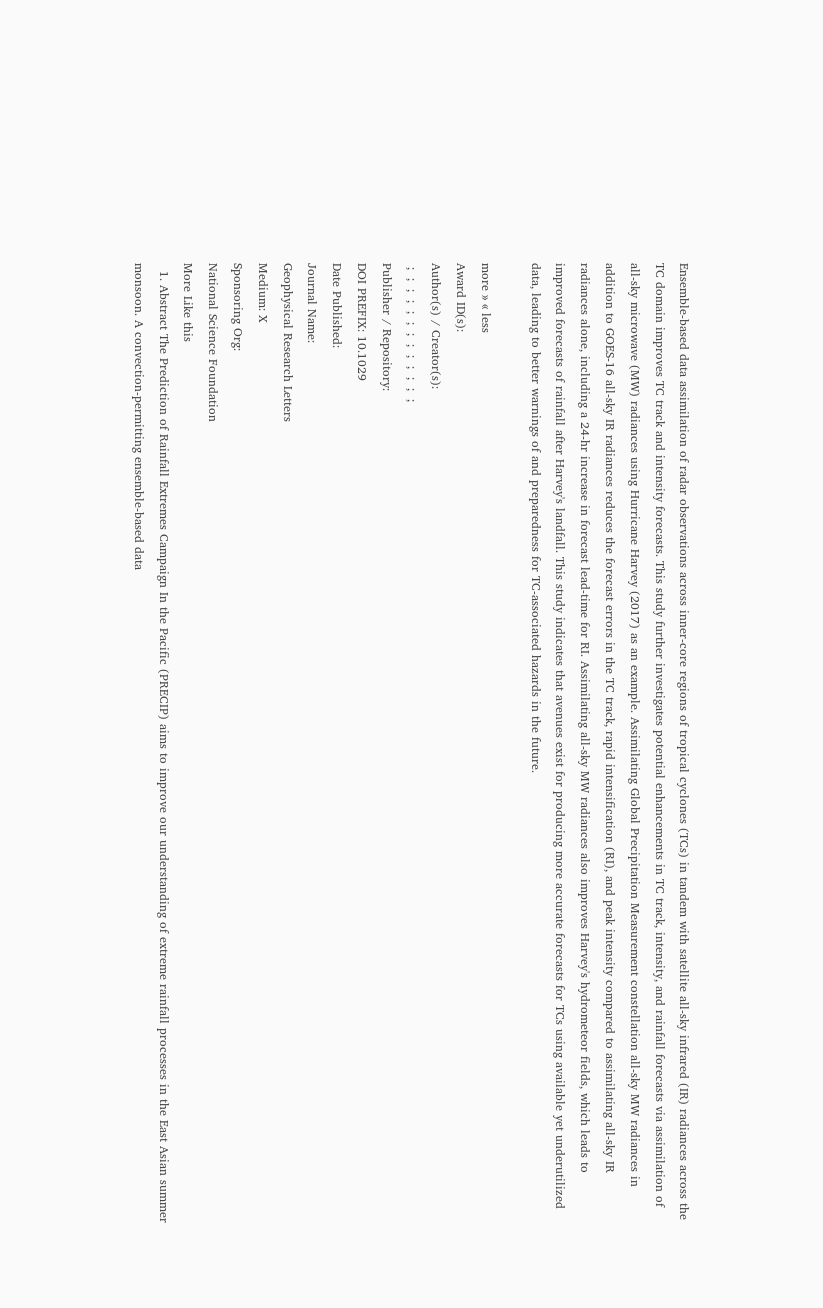Ensemble‐based data assimilation of radar observations across inner‐core regions of tropical cyclones (TCs) in tandem with satellite all‐sky infrared (IR) radiances across the TC domain improves TC track and intensity forecasts. This study further investigates potential enhancements in TC track, intensity, and rainfall forecasts via assimilation of all‐sky microwave (MW) radiances using Hurricane Harvey (2017) as an example. Assimilating Global Precipitation Measurement constellation all‐sky MW radiances in addition to GOES‐16 all‐sky IR radiances reduces the forecast errors in the TC track, rapid intensification (RI), and peak intensity compared to assimilating all‐sky IR radiances alone, including a 24‐hr increase in forecast lead‐time for RI. Assimilating all‐sky MW radiances also improves Harvey's hydrometeor fields, which leads to improved forecasts of rainfall after Harvey's landfall. This study indicates that avenues exist for producing more accurate forecasts for TCs using available yet underutilized data, leading to better warnings of and preparedness for TC‐associated hazards in the future.

more » « less
Award ID(s):
Author(s) / Creator(s):
 ;  ;  ;  ;  ;  ;  ;  ;  ;  ;  ;  ;  ;
Publisher / Repository:
DOI PREFIX: 10.1029
Date Published:
Journal Name:
Geophysical Research Letters
Medium: X
Sponsoring Org:
National Science Foundation
More Like this
  1. Abstract The Prediction of Rainfall Extremes Campaign In the Pacific (PRECIP) aims to improve our understanding of extreme rainfall processes in the East Asian summer monsoon. A convection-permitting ensemble-based data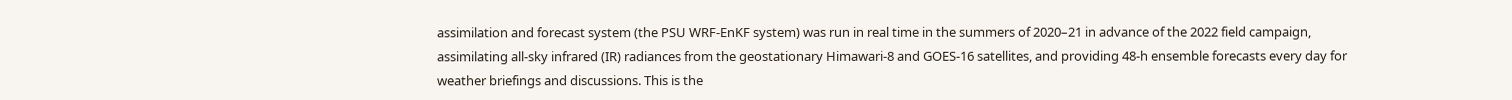assimilation and forecast system (the PSU WRF-EnKF system) was run in real time in the summers of 2020–21 in advance of the 2022 field campaign, assimilating all-sky infrared (IR) radiances from the geostationary Himawari-8 and GOES-16 satellites, and providing 48-h ensemble forecasts every day for weather briefings and discussions. This is the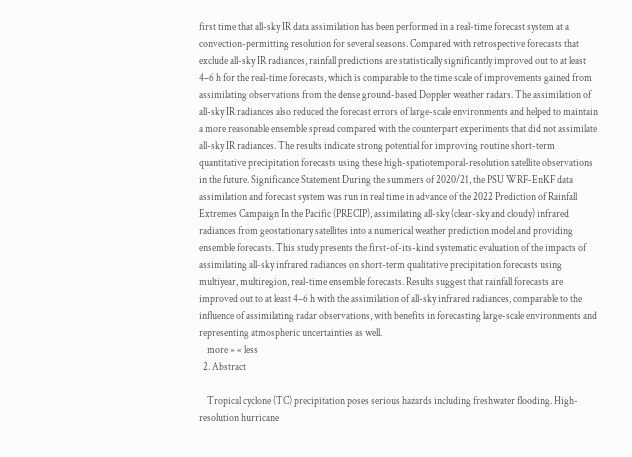first time that all-sky IR data assimilation has been performed in a real-time forecast system at a convection-permitting resolution for several seasons. Compared with retrospective forecasts that exclude all-sky IR radiances, rainfall predictions are statistically significantly improved out to at least 4–6 h for the real-time forecasts, which is comparable to the time scale of improvements gained from assimilating observations from the dense ground-based Doppler weather radars. The assimilation of all-sky IR radiances also reduced the forecast errors of large-scale environments and helped to maintain a more reasonable ensemble spread compared with the counterpart experiments that did not assimilate all-sky IR radiances. The results indicate strong potential for improving routine short-term quantitative precipitation forecasts using these high-spatiotemporal-resolution satellite observations in the future. Significance Statement During the summers of 2020/21, the PSU WRF-EnKF data assimilation and forecast system was run in real time in advance of the 2022 Prediction of Rainfall Extremes Campaign In the Pacific (PRECIP), assimilating all-sky (clear-sky and cloudy) infrared radiances from geostationary satellites into a numerical weather prediction model and providing ensemble forecasts. This study presents the first-of-its-kind systematic evaluation of the impacts of assimilating all-sky infrared radiances on short-term qualitative precipitation forecasts using multiyear, multiregion, real-time ensemble forecasts. Results suggest that rainfall forecasts are improved out to at least 4–6 h with the assimilation of all-sky infrared radiances, comparable to the influence of assimilating radar observations, with benefits in forecasting large-scale environments and representing atmospheric uncertainties as well.
    more » « less
  2. Abstract

    Tropical cyclone (TC) precipitation poses serious hazards including freshwater flooding. High-resolution hurricane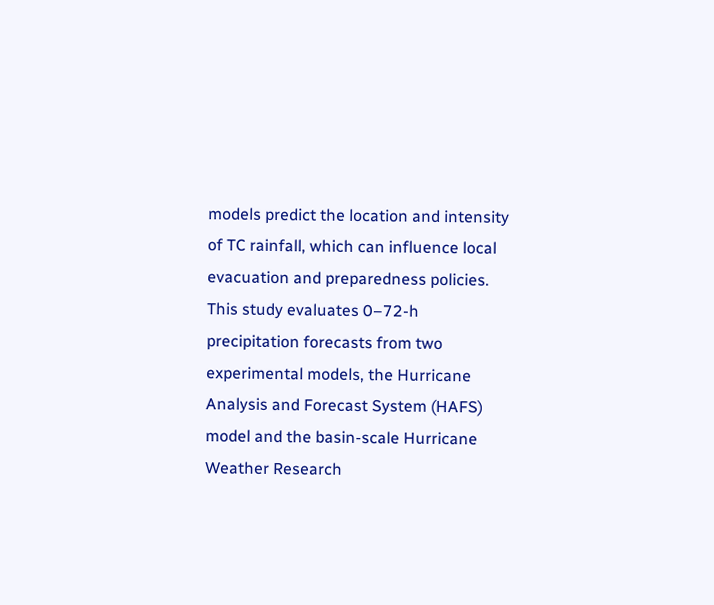models predict the location and intensity of TC rainfall, which can influence local evacuation and preparedness policies. This study evaluates 0–72-h precipitation forecasts from two experimental models, the Hurricane Analysis and Forecast System (HAFS) model and the basin-scale Hurricane Weather Research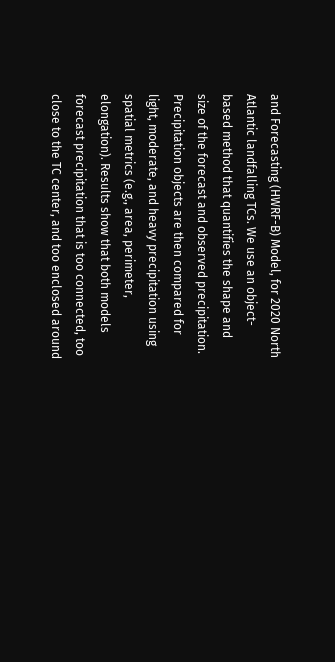and Forecasting (HWRF-B) Model, for 2020 North Atlantic landfalling TCs. We use an object-based method that quantifies the shape and size of the forecast and observed precipitation. Precipitation objects are then compared for light, moderate, and heavy precipitation using spatial metrics (e.g., area, perimeter, elongation). Results show that both models forecast precipitation that is too connected, too close to the TC center, and too enclosed around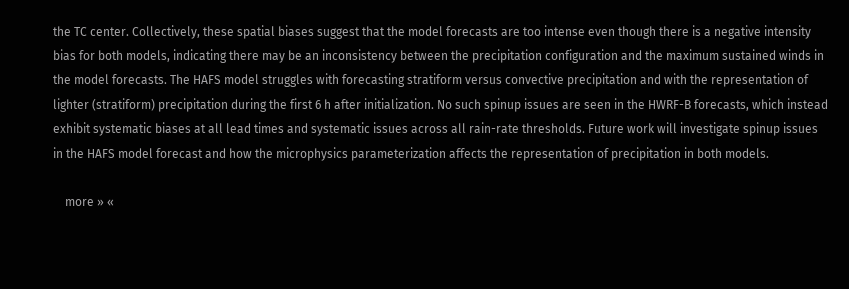the TC center. Collectively, these spatial biases suggest that the model forecasts are too intense even though there is a negative intensity bias for both models, indicating there may be an inconsistency between the precipitation configuration and the maximum sustained winds in the model forecasts. The HAFS model struggles with forecasting stratiform versus convective precipitation and with the representation of lighter (stratiform) precipitation during the first 6 h after initialization. No such spinup issues are seen in the HWRF-B forecasts, which instead exhibit systematic biases at all lead times and systematic issues across all rain-rate thresholds. Future work will investigate spinup issues in the HAFS model forecast and how the microphysics parameterization affects the representation of precipitation in both models.

    more » «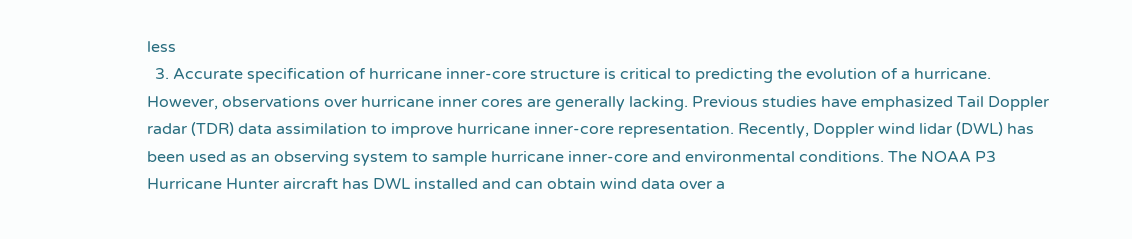less
  3. Accurate specification of hurricane inner-core structure is critical to predicting the evolution of a hurricane. However, observations over hurricane inner cores are generally lacking. Previous studies have emphasized Tail Doppler radar (TDR) data assimilation to improve hurricane inner-core representation. Recently, Doppler wind lidar (DWL) has been used as an observing system to sample hurricane inner-core and environmental conditions. The NOAA P3 Hurricane Hunter aircraft has DWL installed and can obtain wind data over a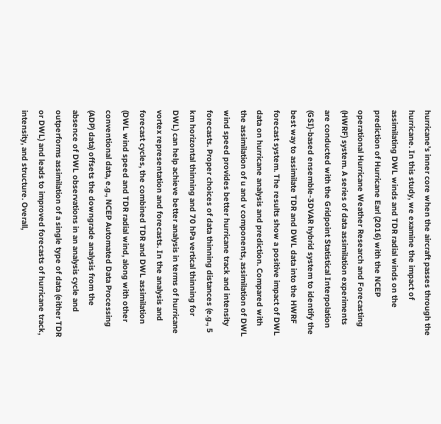hurricane’s inner core when the aircraft passes through the hurricane. In this study, we examine the impact of assimilating DWL winds and TDR radial winds on the prediction of Hurricane Earl (2016) with the NCEP operational Hurricane Weather Research and Forecasting (HWRF) system. A series of data assimilation experiments are conducted with the Gridpoint Statistical Interpolation (GSI)-based ensemble-3DVAR hybrid system to identify the best way to assimilate TDR and DWL data into the HWRF forecast system. The results show a positive impact of DWL data on hurricane analysis and prediction. Compared with the assimilation of u and v components, assimilation of DWL wind speed provides better hurricane track and intensity forecasts. Proper choices of data thinning distances (e.g., 5 km horizontal thinning and 70 hPa vertical thinning for DWL) can help achieve better analysis in terms of hurricane vortex representation and forecasts. In the analysis and forecast cycles, the combined TDR and DWL assimilation (DWL wind speed and TDR radial wind, along with other conventional data, e.g., NCEP Automated Data Processing (ADP) data) offsets the downgrade analysis from the absence of DWL observations in an analysis cycle and outperforms assimilation of a single type of data (either TDR or DWL) and leads to improved forecasts of hurricane track, intensity, and structure. Overall,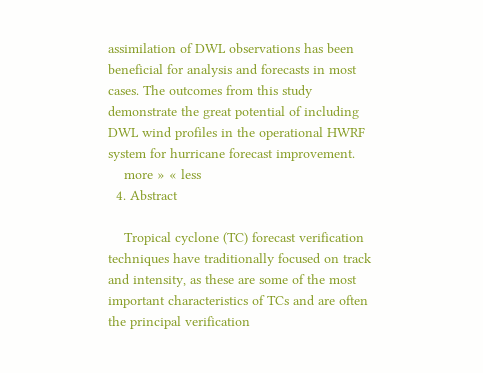assimilation of DWL observations has been beneficial for analysis and forecasts in most cases. The outcomes from this study demonstrate the great potential of including DWL wind profiles in the operational HWRF system for hurricane forecast improvement.
    more » « less
  4. Abstract

    Tropical cyclone (TC) forecast verification techniques have traditionally focused on track and intensity, as these are some of the most important characteristics of TCs and are often the principal verification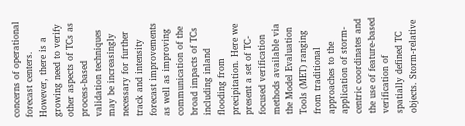concerns of operational forecast centers. However, there is a growing need to verify other aspects of TCs as process-based validation techniques may be increasingly necessary for further track and intensity forecast improvements as well as improving communication of the broad impacts of TCs including inland flooding from precipitation. Here we present a set of TC-focused verification methods available via the Model Evaluation Tools (MET) ranging from traditional approaches to the application of storm-centric coordinates and the use of feature-based verification of spatially defined TC objects. Storm-relative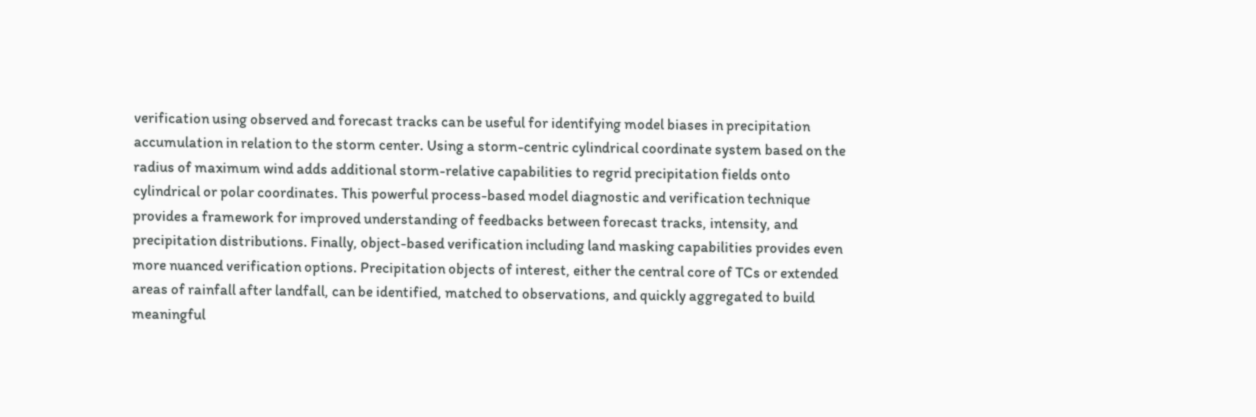verification using observed and forecast tracks can be useful for identifying model biases in precipitation accumulation in relation to the storm center. Using a storm-centric cylindrical coordinate system based on the radius of maximum wind adds additional storm-relative capabilities to regrid precipitation fields onto cylindrical or polar coordinates. This powerful process-based model diagnostic and verification technique provides a framework for improved understanding of feedbacks between forecast tracks, intensity, and precipitation distributions. Finally, object-based verification including land masking capabilities provides even more nuanced verification options. Precipitation objects of interest, either the central core of TCs or extended areas of rainfall after landfall, can be identified, matched to observations, and quickly aggregated to build meaningful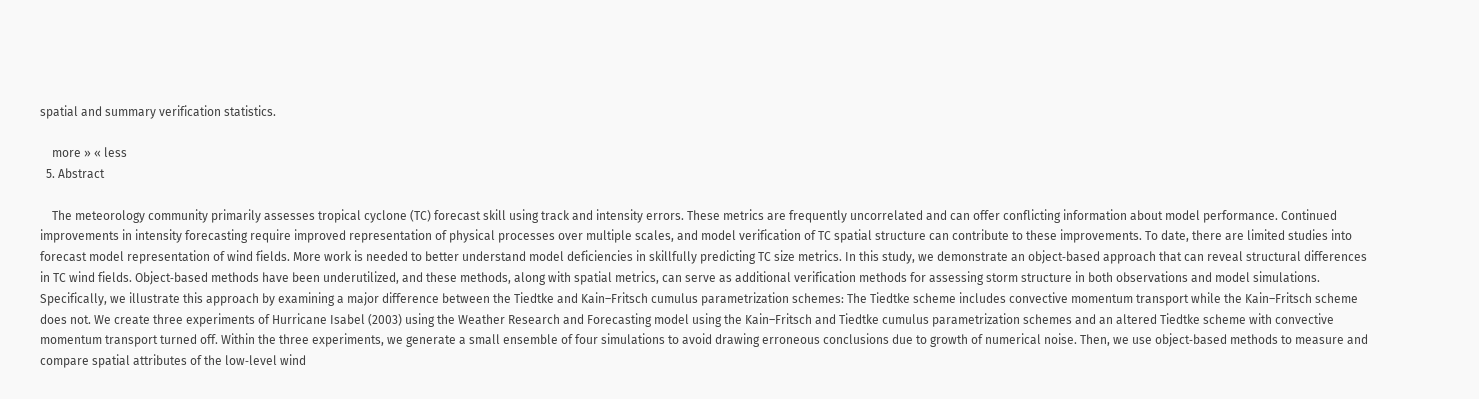spatial and summary verification statistics.

    more » « less
  5. Abstract

    The meteorology community primarily assesses tropical cyclone (TC) forecast skill using track and intensity errors. These metrics are frequently uncorrelated and can offer conflicting information about model performance. Continued improvements in intensity forecasting require improved representation of physical processes over multiple scales, and model verification of TC spatial structure can contribute to these improvements. To date, there are limited studies into forecast model representation of wind fields. More work is needed to better understand model deficiencies in skillfully predicting TC size metrics. In this study, we demonstrate an object‐based approach that can reveal structural differences in TC wind fields. Object‐based methods have been underutilized, and these methods, along with spatial metrics, can serve as additional verification methods for assessing storm structure in both observations and model simulations. Specifically, we illustrate this approach by examining a major difference between the Tiedtke and Kain–Fritsch cumulus parametrization schemes: The Tiedtke scheme includes convective momentum transport while the Kain–Fritsch scheme does not. We create three experiments of Hurricane Isabel (2003) using the Weather Research and Forecasting model using the Kain–Fritsch and Tiedtke cumulus parametrization schemes and an altered Tiedtke scheme with convective momentum transport turned off. Within the three experiments, we generate a small ensemble of four simulations to avoid drawing erroneous conclusions due to growth of numerical noise. Then, we use object‐based methods to measure and compare spatial attributes of the low‐level wind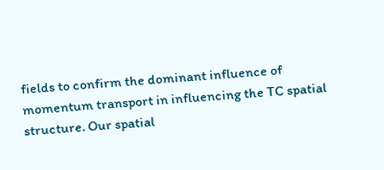fields to confirm the dominant influence of momentum transport in influencing the TC spatial structure. Our spatial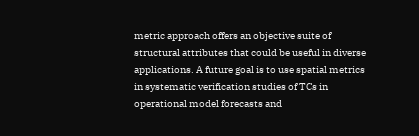metric approach offers an objective suite of structural attributes that could be useful in diverse applications. A future goal is to use spatial metrics in systematic verification studies of TCs in operational model forecasts and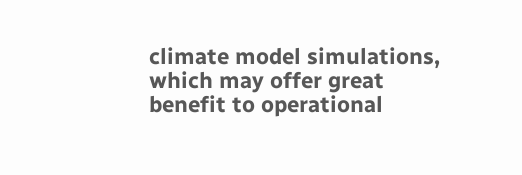climate model simulations, which may offer great benefit to operational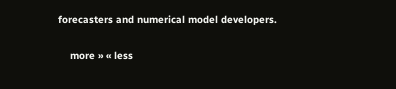forecasters and numerical model developers.

    more » « less